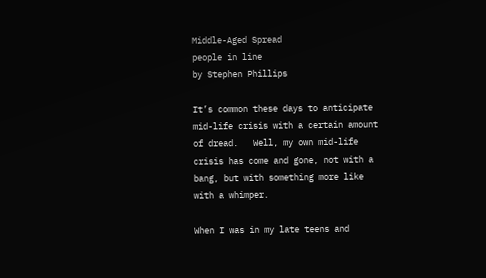Middle-Aged Spread
people in line
by Stephen Phillips

It’s common these days to anticipate mid-life crisis with a certain amount of dread.   Well, my own mid-life crisis has come and gone, not with a bang, but with something more like with a whimper.

When I was in my late teens and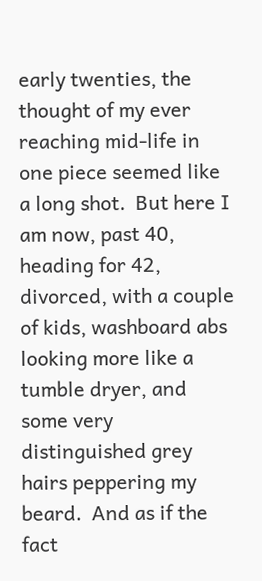early twenties, the thought of my ever reaching mid-life in one piece seemed like a long shot.  But here I am now, past 40, heading for 42, divorced, with a couple of kids, washboard abs looking more like a tumble dryer, and some very distinguished grey hairs peppering my beard.  And as if the fact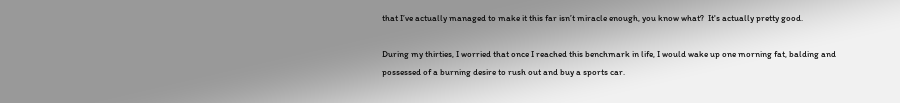that I’ve actually managed to make it this far isn’t miracle enough, you know what?  It's actually pretty good.

During my thirties, I worried that once I reached this benchmark in life, I would wake up one morning fat, balding and possessed of a burning desire to rush out and buy a sports car.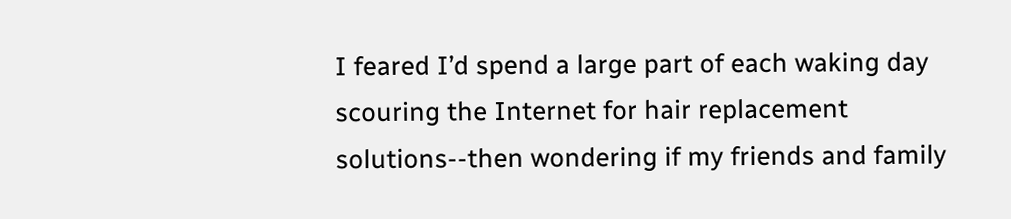I feared I’d spend a large part of each waking day scouring the Internet for hair replacement solutions--then wondering if my friends and family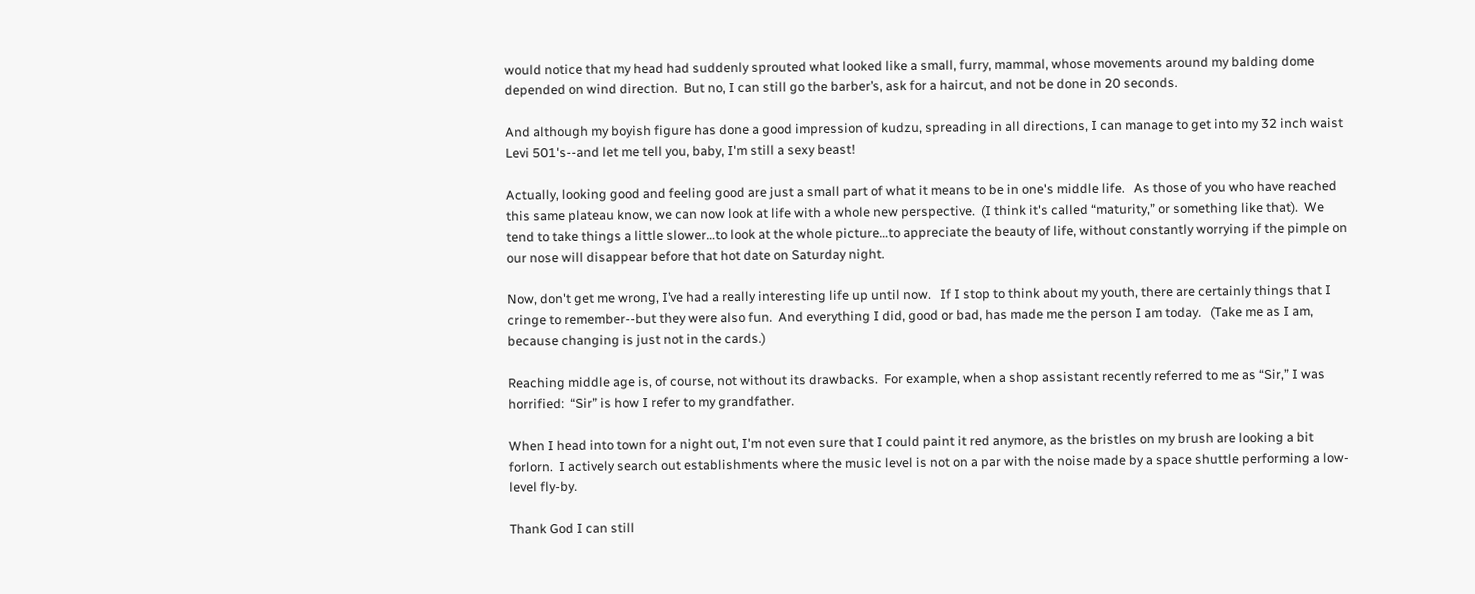would notice that my head had suddenly sprouted what looked like a small, furry, mammal, whose movements around my balding dome depended on wind direction.  But no, I can still go the barber’s, ask for a haircut, and not be done in 20 seconds.

And although my boyish figure has done a good impression of kudzu, spreading in all directions, I can manage to get into my 32 inch waist Levi 501's--and let me tell you, baby, I'm still a sexy beast!

Actually, looking good and feeling good are just a small part of what it means to be in one's middle life.   As those of you who have reached this same plateau know, we can now look at life with a whole new perspective.  (I think it's called “maturity,” or something like that).  We tend to take things a little slower…to look at the whole picture…to appreciate the beauty of life, without constantly worrying if the pimple on our nose will disappear before that hot date on Saturday night.

Now, don't get me wrong, I’ve had a really interesting life up until now.   If I stop to think about my youth, there are certainly things that I cringe to remember--but they were also fun.  And everything I did, good or bad, has made me the person I am today.   (Take me as I am, because changing is just not in the cards.)

Reaching middle age is, of course, not without its drawbacks.  For example, when a shop assistant recently referred to me as “Sir,” I was horrified:  “Sir” is how I refer to my grandfather.

When I head into town for a night out, I'm not even sure that I could paint it red anymore, as the bristles on my brush are looking a bit forlorn.  I actively search out establishments where the music level is not on a par with the noise made by a space shuttle performing a low-level fly-by.

Thank God I can still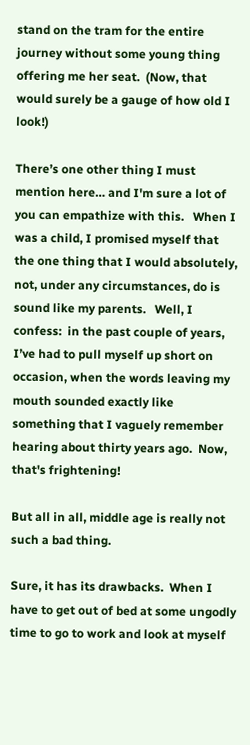stand on the tram for the entire journey without some young thing offering me her seat.  (Now, that would surely be a gauge of how old I look!)

There’s one other thing I must mention here… and I'm sure a lot of you can empathize with this.   When I was a child, I promised myself that the one thing that I would absolutely, not, under any circumstances, do is sound like my parents.   Well, I confess:  in the past couple of years, I’ve had to pull myself up short on occasion, when the words leaving my mouth sounded exactly like something that I vaguely remember hearing about thirty years ago.  Now, that's frightening!

But all in all, middle age is really not such a bad thing.

Sure, it has its drawbacks.  When I have to get out of bed at some ungodly time to go to work and look at myself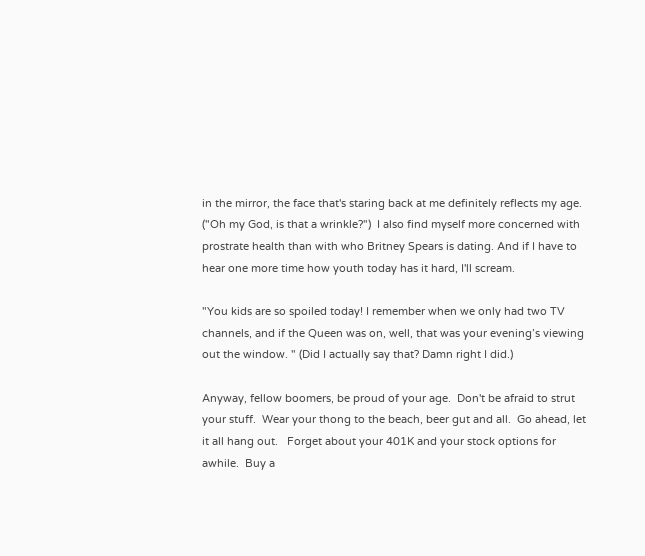in the mirror, the face that's staring back at me definitely reflects my age. ("Oh my God, is that a wrinkle?")  I also find myself more concerned with prostrate health than with who Britney Spears is dating. And if I have to hear one more time how youth today has it hard, I'll scream.

"You kids are so spoiled today! I remember when we only had two TV channels, and if the Queen was on, well, that was your evening’s viewing out the window. " (Did I actually say that? Damn right I did.)

Anyway, fellow boomers, be proud of your age.  Don't be afraid to strut your stuff.  Wear your thong to the beach, beer gut and all.  Go ahead, let it all hang out.   Forget about your 401K and your stock options for awhile.  Buy a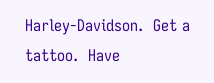Harley-Davidson.  Get a tattoo.  Have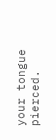your tongue pierced.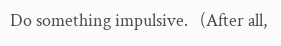Do something impulsive.   (After all,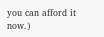you can afford it now.)